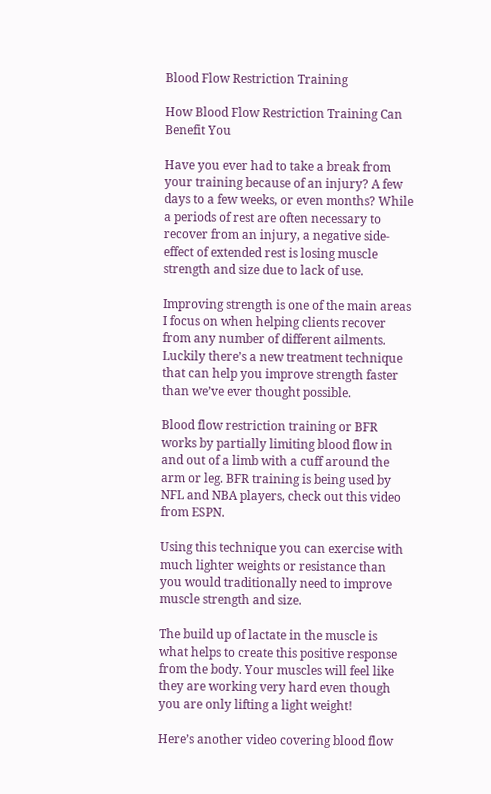Blood Flow Restriction Training

How Blood Flow Restriction Training Can Benefit You

Have you ever had to take a break from your training because of an injury? A few days to a few weeks, or even months? While a periods of rest are often necessary to recover from an injury, a negative side-effect of extended rest is losing muscle strength and size due to lack of use.

Improving strength is one of the main areas I focus on when helping clients recover from any number of different ailments. Luckily there’s a new treatment technique that can help you improve strength faster than we’ve ever thought possible.

Blood flow restriction training or BFR works by partially limiting blood flow in and out of a limb with a cuff around the arm or leg. BFR training is being used by NFL and NBA players, check out this video from ESPN.

Using this technique you can exercise with much lighter weights or resistance than you would traditionally need to improve muscle strength and size.

The build up of lactate in the muscle is what helps to create this positive response from the body. Your muscles will feel like they are working very hard even though you are only lifting a light weight!

Here’s another video covering blood flow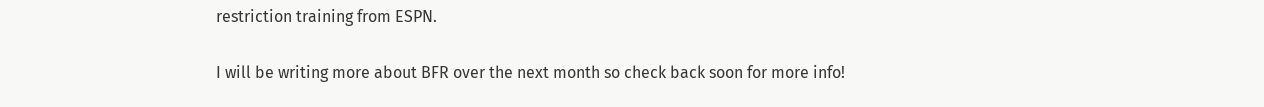restriction training from ESPN.

I will be writing more about BFR over the next month so check back soon for more info!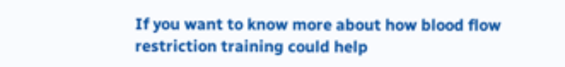If you want to know more about how blood flow restriction training could help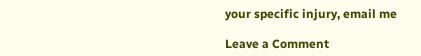your specific injury, email me

Leave a Comment